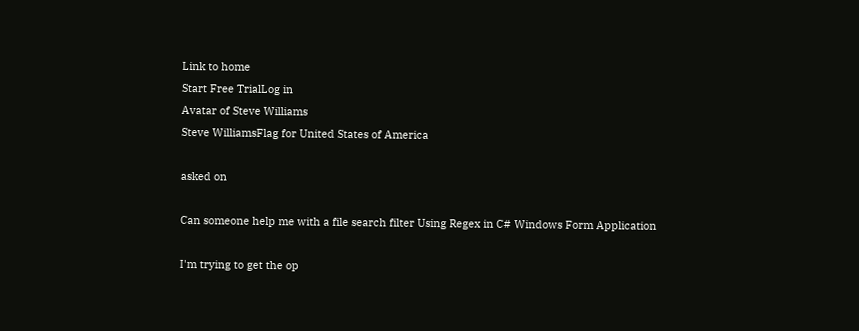Link to home
Start Free TrialLog in
Avatar of Steve Williams
Steve WilliamsFlag for United States of America

asked on

Can someone help me with a file search filter Using Regex in C# Windows Form Application

I'm trying to get the op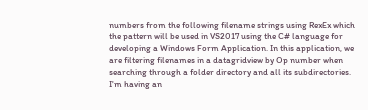numbers from the following filename strings using RexEx which the pattern will be used in VS2017 using the C# language for developing a Windows Form Application. In this application, we are filtering filenames in a datagridview by Op number when searching through a folder directory and all its subdirectories. I'm having an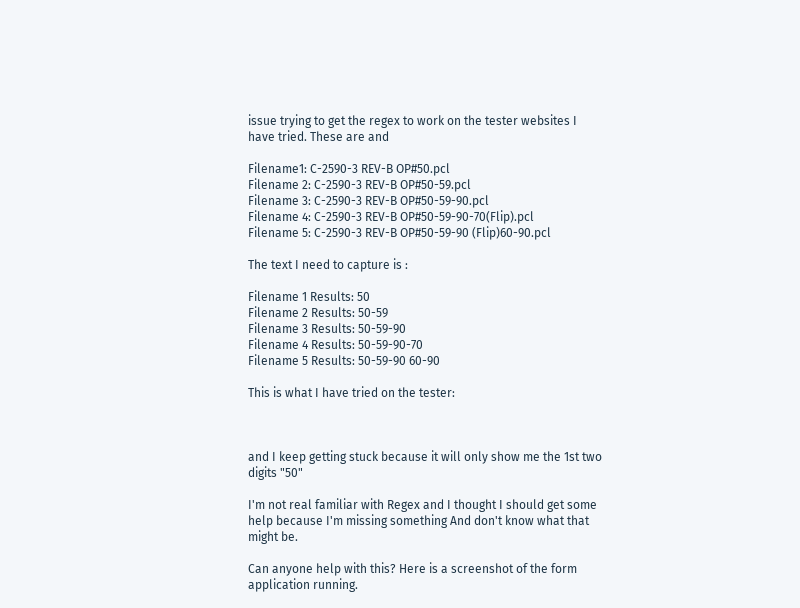issue trying to get the regex to work on the tester websites I have tried. These are and

Filename1: C-2590-3 REV-B OP#50.pcl
Filename 2: C-2590-3 REV-B OP#50-59.pcl
Filename 3: C-2590-3 REV-B OP#50-59-90.pcl
Filename 4: C-2590-3 REV-B OP#50-59-90-70(Flip).pcl
Filename 5: C-2590-3 REV-B OP#50-59-90 (Flip)60-90.pcl

The text I need to capture is :

Filename 1 Results: 50
Filename 2 Results: 50-59
Filename 3 Results: 50-59-90
Filename 4 Results: 50-59-90-70
Filename 5 Results: 50-59-90 60-90

This is what I have tried on the tester:



and I keep getting stuck because it will only show me the 1st two digits "50"

I'm not real familiar with Regex and I thought I should get some help because I'm missing something And don't know what that might be.

Can anyone help with this? Here is a screenshot of the form application running.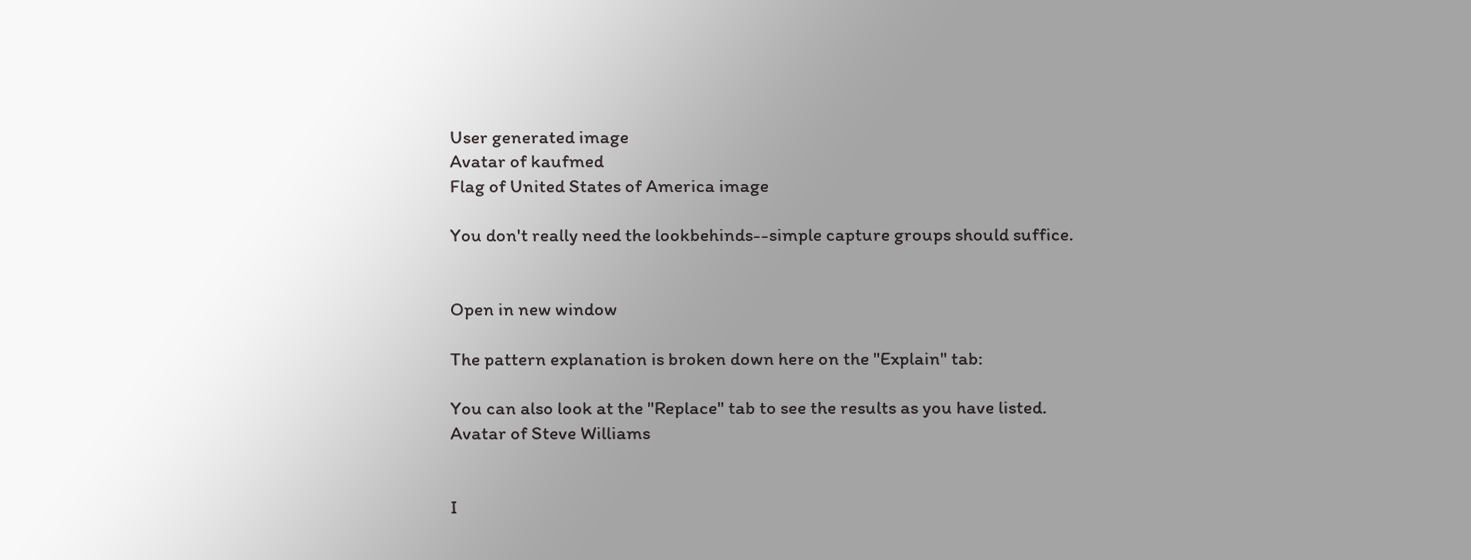User generated image
Avatar of kaufmed
Flag of United States of America image

You don't really need the lookbehinds--simple capture groups should suffice.


Open in new window

The pattern explanation is broken down here on the "Explain" tab:

You can also look at the "Replace" tab to see the results as you have listed.
Avatar of Steve Williams


I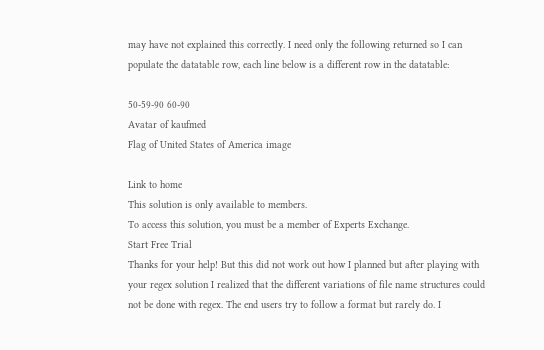may have not explained this correctly. I need only the following returned so I can populate the datatable row, each line below is a different row in the datatable:

50-59-90 60-90
Avatar of kaufmed
Flag of United States of America image

Link to home
This solution is only available to members.
To access this solution, you must be a member of Experts Exchange.
Start Free Trial
Thanks for your help! But this did not work out how I planned but after playing with your regex solution I realized that the different variations of file name structures could not be done with regex. The end users try to follow a format but rarely do. I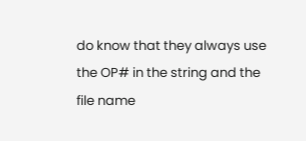do know that they always use the OP# in the string and the file name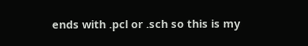ends with .pcl or .sch so this is my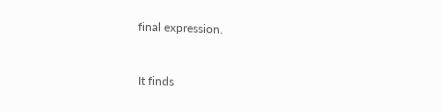final expression.


It finds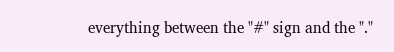everything between the "#" sign and the "."